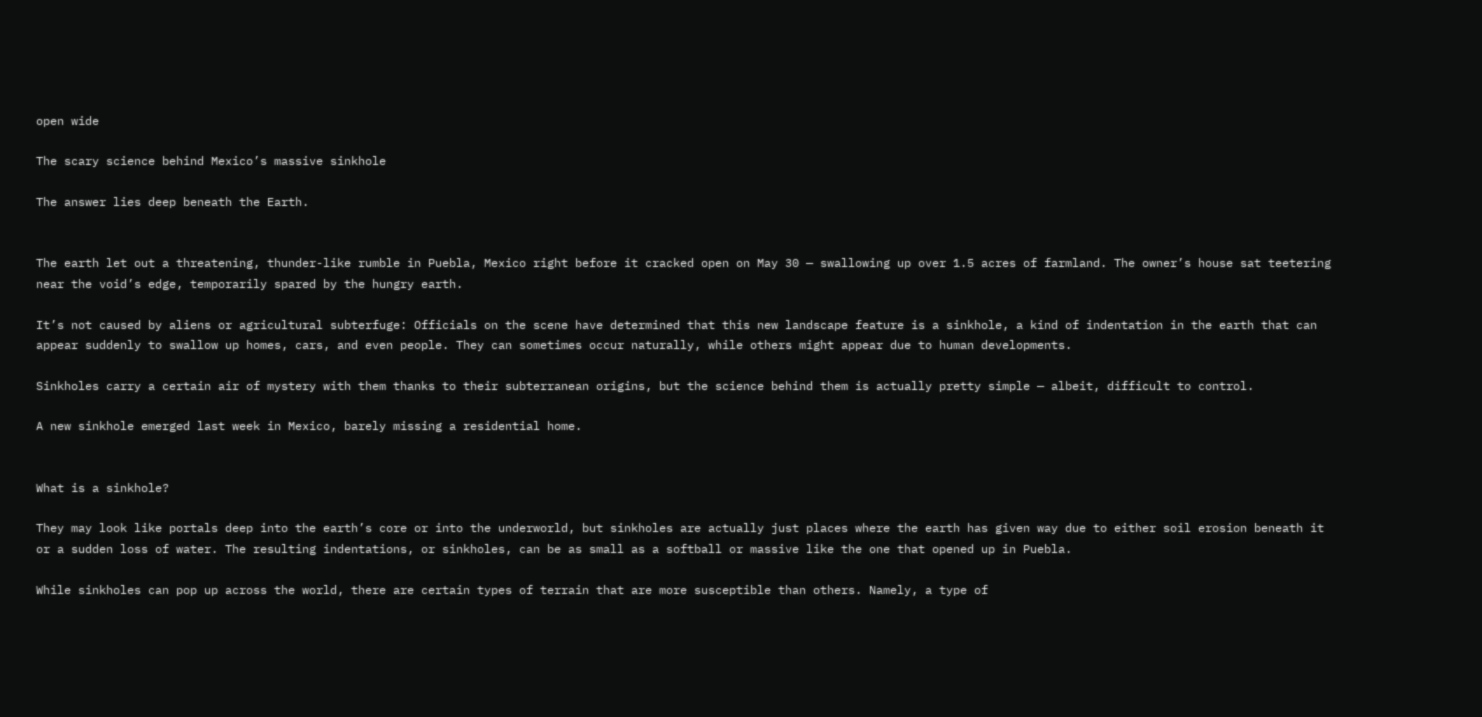open wide

The scary science behind Mexico’s massive sinkhole

The answer lies deep beneath the Earth.


The earth let out a threatening, thunder-like rumble in Puebla, Mexico right before it cracked open on May 30 — swallowing up over 1.5 acres of farmland. The owner’s house sat teetering near the void’s edge, temporarily spared by the hungry earth.

It’s not caused by aliens or agricultural subterfuge: Officials on the scene have determined that this new landscape feature is a sinkhole, a kind of indentation in the earth that can appear suddenly to swallow up homes, cars, and even people. They can sometimes occur naturally, while others might appear due to human developments.

Sinkholes carry a certain air of mystery with them thanks to their subterranean origins, but the science behind them is actually pretty simple — albeit, difficult to control.

A new sinkhole emerged last week in Mexico, barely missing a residential home.


What is a sinkhole?

They may look like portals deep into the earth’s core or into the underworld, but sinkholes are actually just places where the earth has given way due to either soil erosion beneath it or a sudden loss of water. The resulting indentations, or sinkholes, can be as small as a softball or massive like the one that opened up in Puebla.

While sinkholes can pop up across the world, there are certain types of terrain that are more susceptible than others. Namely, a type of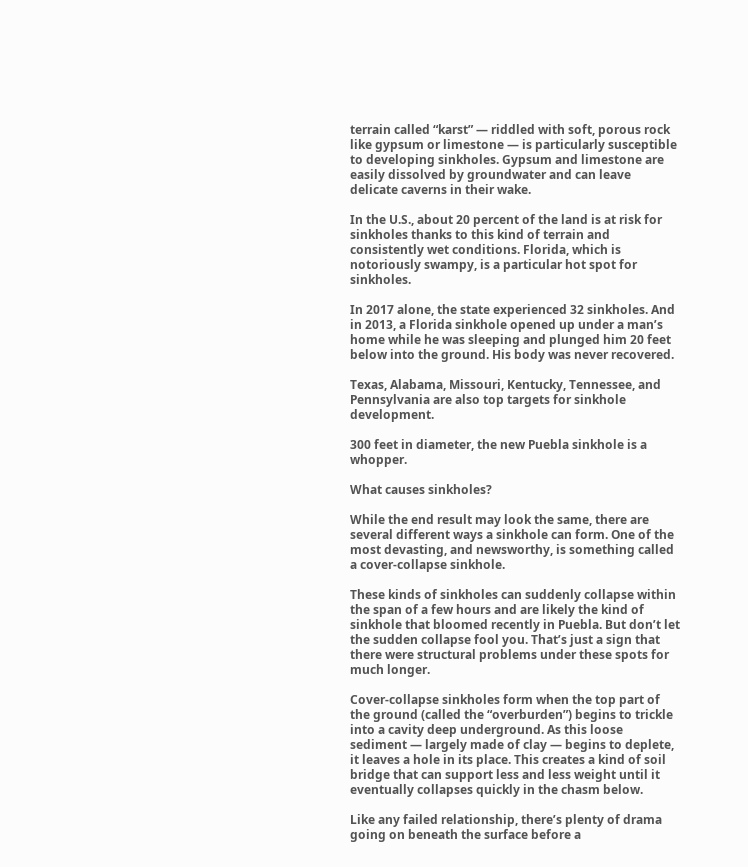terrain called “karst” — riddled with soft, porous rock like gypsum or limestone — is particularly susceptible to developing sinkholes. Gypsum and limestone are easily dissolved by groundwater and can leave delicate caverns in their wake.

In the U.S., about 20 percent of the land is at risk for sinkholes thanks to this kind of terrain and consistently wet conditions. Florida, which is notoriously swampy, is a particular hot spot for sinkholes.

In 2017 alone, the state experienced 32 sinkholes. And in 2013, a Florida sinkhole opened up under a man’s home while he was sleeping and plunged him 20 feet below into the ground. His body was never recovered.

Texas, Alabama, Missouri, Kentucky, Tennessee, and Pennsylvania are also top targets for sinkhole development.

300 feet in diameter, the new Puebla sinkhole is a whopper.

What causes sinkholes?

While the end result may look the same, there are several different ways a sinkhole can form. One of the most devasting, and newsworthy, is something called a cover-collapse sinkhole.

These kinds of sinkholes can suddenly collapse within the span of a few hours and are likely the kind of sinkhole that bloomed recently in Puebla. But don’t let the sudden collapse fool you. That’s just a sign that there were structural problems under these spots for much longer.

Cover-collapse sinkholes form when the top part of the ground (called the “overburden”) begins to trickle into a cavity deep underground. As this loose sediment — largely made of clay — begins to deplete, it leaves a hole in its place. This creates a kind of soil bridge that can support less and less weight until it eventually collapses quickly in the chasm below.

Like any failed relationship, there’s plenty of drama going on beneath the surface before a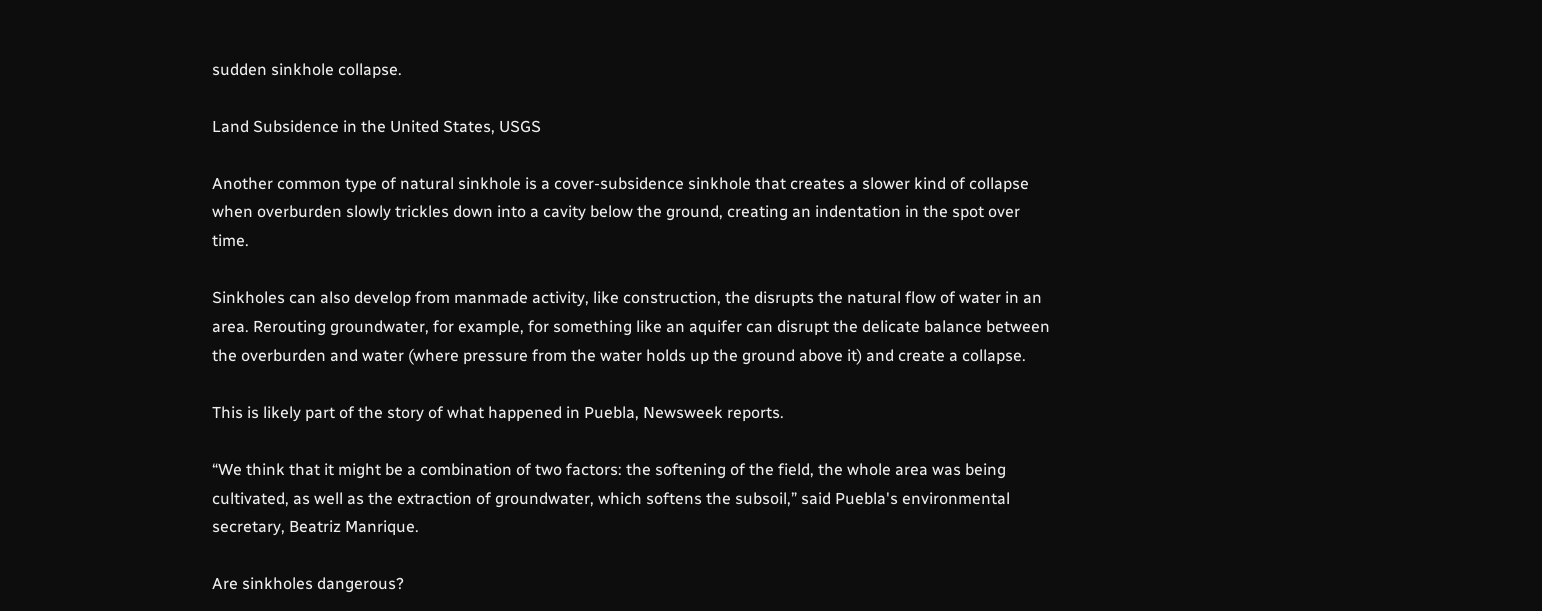sudden sinkhole collapse.

Land Subsidence in the United States, USGS

Another common type of natural sinkhole is a cover-subsidence sinkhole that creates a slower kind of collapse when overburden slowly trickles down into a cavity below the ground, creating an indentation in the spot over time.

Sinkholes can also develop from manmade activity, like construction, the disrupts the natural flow of water in an area. Rerouting groundwater, for example, for something like an aquifer can disrupt the delicate balance between the overburden and water (where pressure from the water holds up the ground above it) and create a collapse.

This is likely part of the story of what happened in Puebla, Newsweek reports.

“We think that it might be a combination of two factors: the softening of the field, the whole area was being cultivated, as well as the extraction of groundwater, which softens the subsoil,” said Puebla's environmental secretary, Beatriz Manrique.

Are sinkholes dangerous?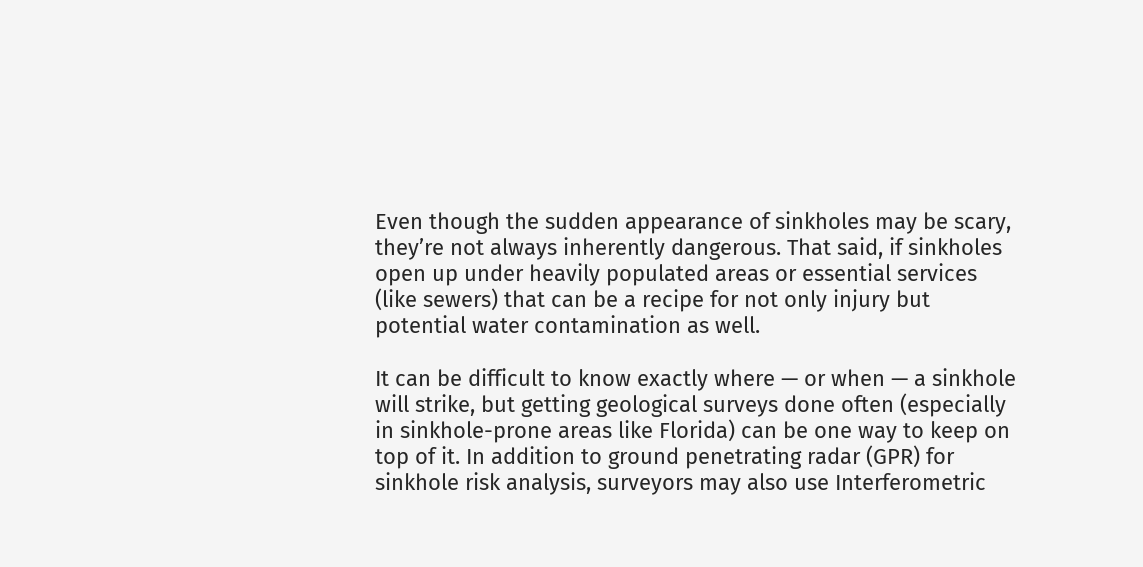Even though the sudden appearance of sinkholes may be scary, they’re not always inherently dangerous. That said, if sinkholes open up under heavily populated areas or essential services (like sewers) that can be a recipe for not only injury but potential water contamination as well.

It can be difficult to know exactly where — or when — a sinkhole will strike, but getting geological surveys done often (especially in sinkhole-prone areas like Florida) can be one way to keep on top of it. In addition to ground penetrating radar (GPR) for sinkhole risk analysis, surveyors may also use Interferometric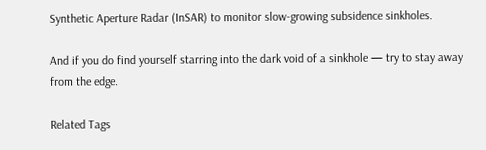Synthetic Aperture Radar (InSAR) to monitor slow-growing subsidence sinkholes.

And if you do find yourself starring into the dark void of a sinkhole — try to stay away from the edge.

Related Tags